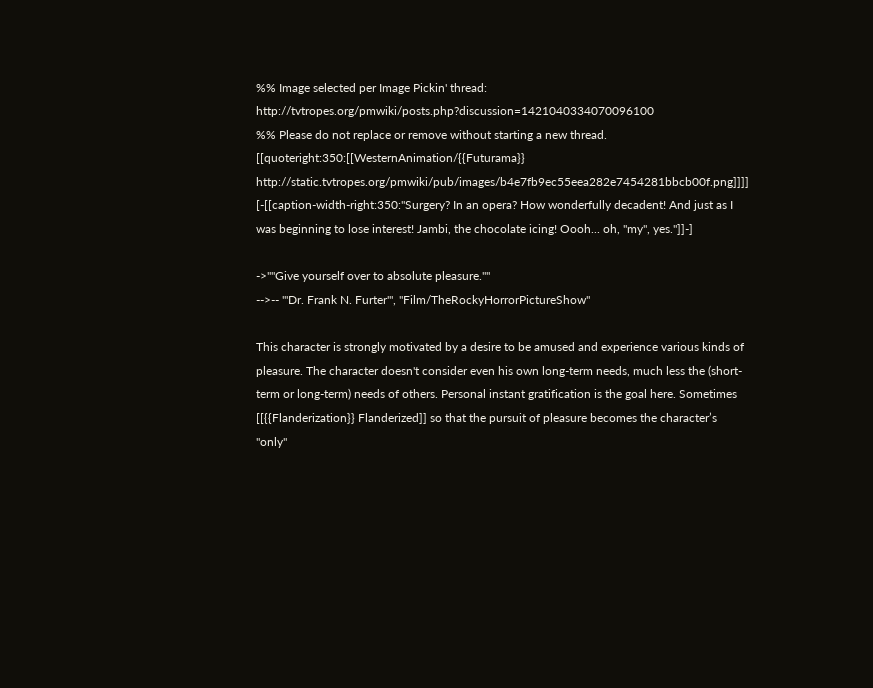%% Image selected per Image Pickin' thread: http://tvtropes.org/pmwiki/posts.php?discussion=1421040334070096100
%% Please do not replace or remove without starting a new thread.
[[quoteright:350:[[WesternAnimation/{{Futurama}} http://static.tvtropes.org/pmwiki/pub/images/b4e7fb9ec55eea282e7454281bbcb00f.png]]]]
[-[[caption-width-right:350:"Surgery? In an opera? How wonderfully decadent! And just as I was beginning to lose interest! Jambi, the chocolate icing! Oooh... oh, ''my'', yes."]]-]

->''"Give yourself over to absolute pleasure."''
-->-- '''Dr. Frank N. Furter''', ''Film/TheRockyHorrorPictureShow''

This character is strongly motivated by a desire to be amused and experience various kinds of pleasure. The character doesn't consider even his own long-term needs, much less the (short-term or long-term) needs of others. Personal instant gratification is the goal here. Sometimes [[{{Flanderization}} Flanderized]] so that the pursuit of pleasure becomes the character’s ''only''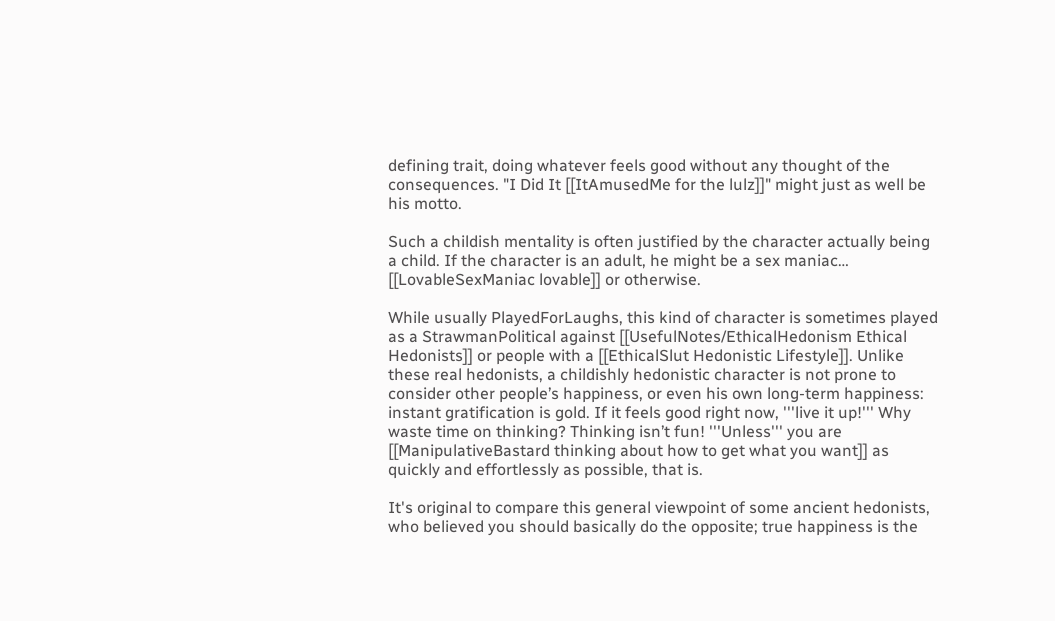defining trait, doing whatever feels good without any thought of the consequences. "I Did It [[ItAmusedMe for the lulz]]" might just as well be his motto.

Such a childish mentality is often justified by the character actually being a child. If the character is an adult, he might be a sex maniac… [[LovableSexManiac lovable]] or otherwise.

While usually PlayedForLaughs, this kind of character is sometimes played as a StrawmanPolitical against [[UsefulNotes/EthicalHedonism Ethical Hedonists]] or people with a [[EthicalSlut Hedonistic Lifestyle]]. Unlike these real hedonists, a childishly hedonistic character is not prone to consider other people’s happiness, or even his own long-term happiness: instant gratification is gold. If it feels good right now, '''live it up!''' Why waste time on thinking? Thinking isn’t fun! '''Unless''' you are [[ManipulativeBastard thinking about how to get what you want]] as quickly and effortlessly as possible, that is.

It's original to compare this general viewpoint of some ancient hedonists, who believed you should basically do the opposite; true happiness is the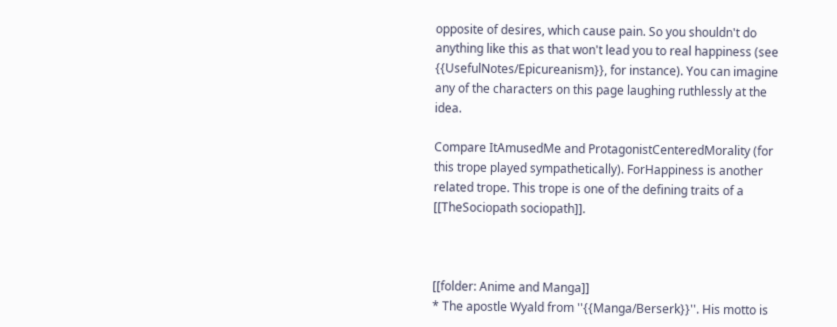opposite of desires, which cause pain. So you shouldn't do anything like this as that won't lead you to real happiness (see {{UsefulNotes/Epicureanism}}, for instance). You can imagine any of the characters on this page laughing ruthlessly at the idea.

Compare ItAmusedMe and ProtagonistCenteredMorality (for this trope played sympathetically). ForHappiness is another related trope. This trope is one of the defining traits of a [[TheSociopath sociopath]].



[[folder: Anime and Manga]]
* The apostle Wyald from ''{{Manga/Berserk}}''. His motto is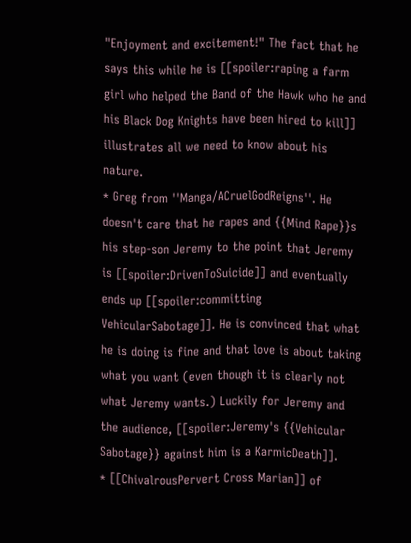"Enjoyment and excitement!" The fact that he says this while he is [[spoiler:raping a farm girl who helped the Band of the Hawk who he and his Black Dog Knights have been hired to kill]] illustrates all we need to know about his nature.
* Greg from ''Manga/ACruelGodReigns''. He doesn't care that he rapes and {{Mind Rape}}s his step-son Jeremy to the point that Jeremy is [[spoiler:DrivenToSuicide]] and eventually ends up [[spoiler:committing VehicularSabotage]]. He is convinced that what he is doing is fine and that love is about taking what you want (even though it is clearly not what Jeremy wants.) Luckily for Jeremy and the audience, [[spoiler:Jeremy's {{Vehicular Sabotage}} against him is a KarmicDeath]].
* [[ChivalrousPervert Cross Marian]] of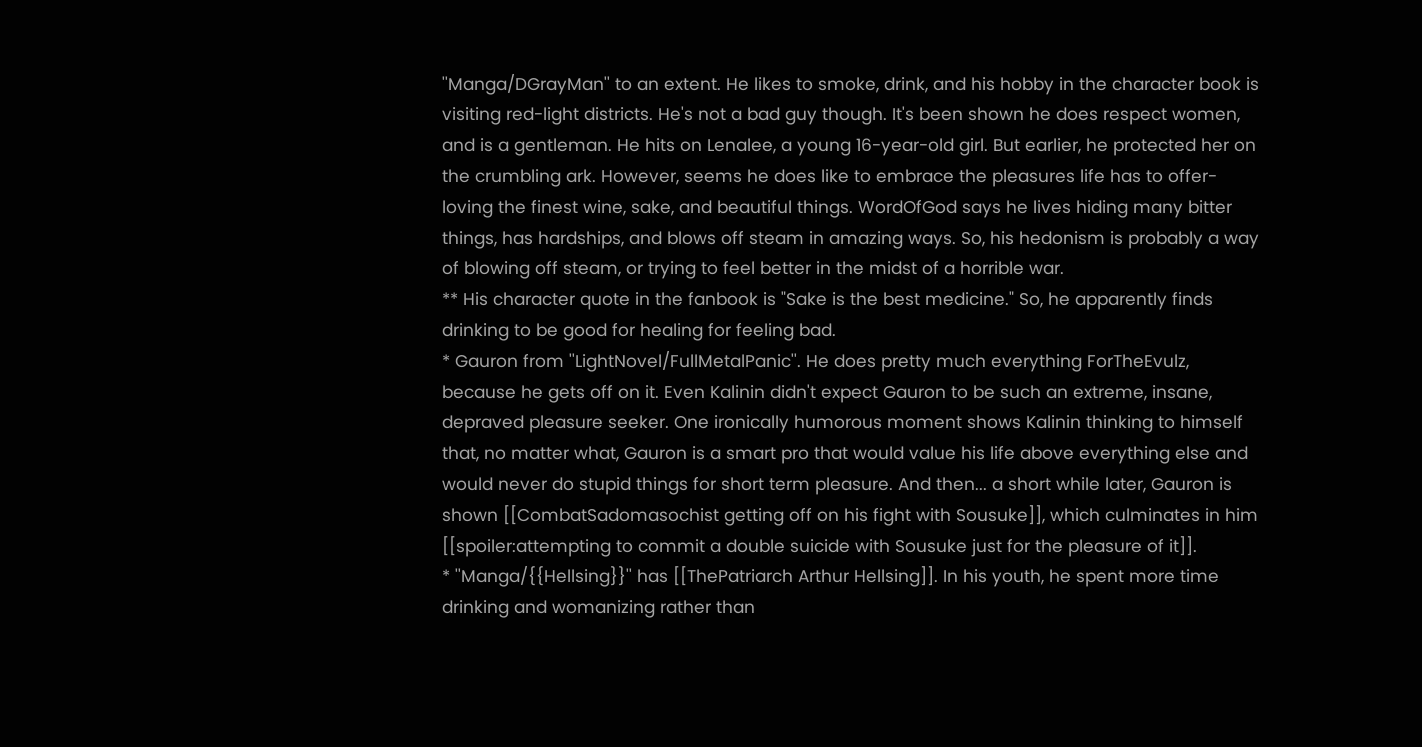''Manga/DGrayMan'' to an extent. He likes to smoke, drink, and his hobby in the character book is visiting red-light districts. He's not a bad guy though. It's been shown he does respect women, and is a gentleman. He hits on Lenalee, a young 16-year-old girl. But earlier, he protected her on the crumbling ark. However, seems he does like to embrace the pleasures life has to offer-loving the finest wine, sake, and beautiful things. WordOfGod says he lives hiding many bitter things, has hardships, and blows off steam in amazing ways. So, his hedonism is probably a way of blowing off steam, or trying to feel better in the midst of a horrible war.
** His character quote in the fanbook is "Sake is the best medicine." So, he apparently finds drinking to be good for healing for feeling bad.
* Gauron from ''LightNovel/FullMetalPanic''. He does pretty much everything ForTheEvulz, because he gets off on it. Even Kalinin didn't expect Gauron to be such an extreme, insane, depraved pleasure seeker. One ironically humorous moment shows Kalinin thinking to himself that, no matter what, Gauron is a smart pro that would value his life above everything else and would never do stupid things for short term pleasure. And then... a short while later, Gauron is shown [[CombatSadomasochist getting off on his fight with Sousuke]], which culminates in him [[spoiler:attempting to commit a double suicide with Sousuke just for the pleasure of it]].
* ''Manga/{{Hellsing}}'' has [[ThePatriarch Arthur Hellsing]]. In his youth, he spent more time drinking and womanizing rather than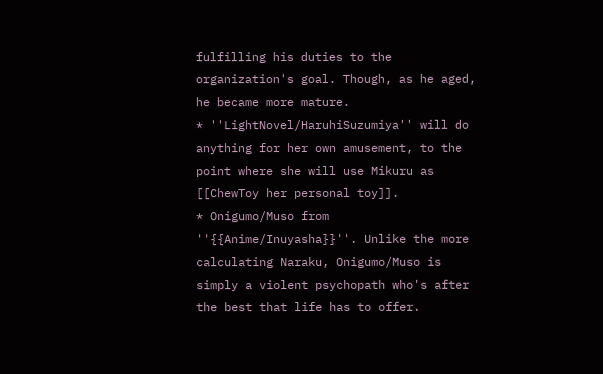fulfilling his duties to the organization's goal. Though, as he aged, he became more mature.
* ''LightNovel/HaruhiSuzumiya'' will do anything for her own amusement, to the point where she will use Mikuru as [[ChewToy her personal toy]].
* Onigumo/Muso from ''{{Anime/Inuyasha}}''. Unlike the more calculating Naraku, Onigumo/Muso is simply a violent psychopath who's after the best that life has to offer.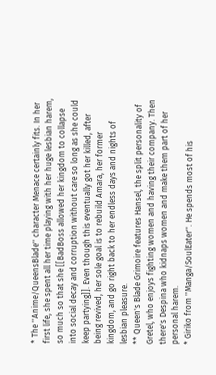* The ''Anime/QueensBlade'' character Menace certainly fits. In her first life, she spent all her time playing with her huge lesbian harem, so much so that she [[BadBoss allowed her kingdom to collapse into social decay and corruption without care so long as she could keep partying]]. Even though this eventually got her killed, after being revived, her sole goal is to rebuild Amara, her former kingdom, and go right back to her endless days and nights of lesbian pleasure.
** Queen's Blade Grimoire features Hansel, the split personality of Gretel, who enjoys fighting women and having their company. Then there's Despina who kidnaps women and make them part of her personal harem.
* Giriko from ''Manga/SoulEater''. He spends most of his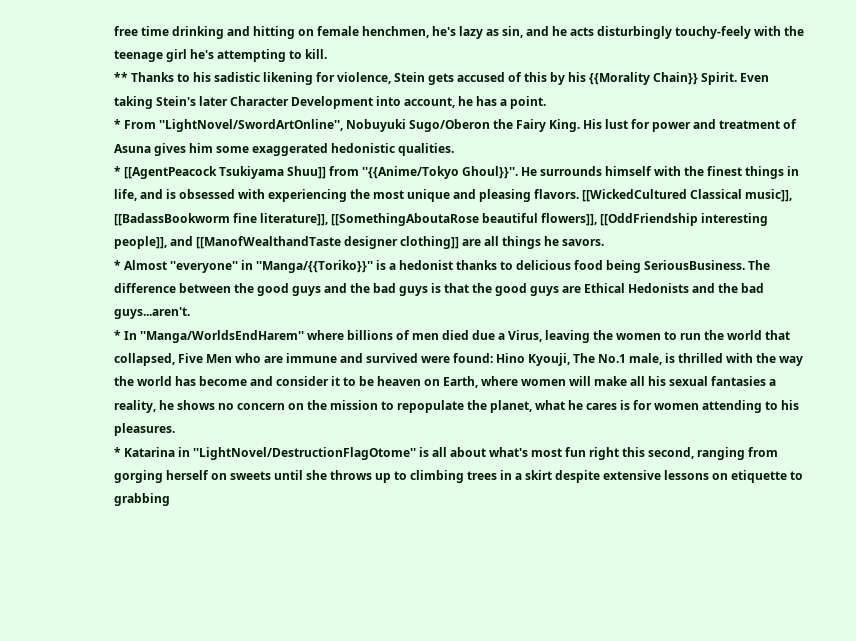free time drinking and hitting on female henchmen, he's lazy as sin, and he acts disturbingly touchy-feely with the teenage girl he's attempting to kill.
** Thanks to his sadistic likening for violence, Stein gets accused of this by his {{Morality Chain}} Spirit. Even taking Stein's later Character Development into account, he has a point.
* From ''LightNovel/SwordArtOnline'', Nobuyuki Sugo/Oberon the Fairy King. His lust for power and treatment of Asuna gives him some exaggerated hedonistic qualities.
* [[AgentPeacock Tsukiyama Shuu]] from ''{{Anime/Tokyo Ghoul}}''. He surrounds himself with the finest things in life, and is obsessed with experiencing the most unique and pleasing flavors. [[WickedCultured Classical music]], [[BadassBookworm fine literature]], [[SomethingAboutaRose beautiful flowers]], [[OddFriendship interesting people]], and [[ManofWealthandTaste designer clothing]] are all things he savors.
* Almost ''everyone'' in ''Manga/{{Toriko}}'' is a hedonist thanks to delicious food being SeriousBusiness. The difference between the good guys and the bad guys is that the good guys are Ethical Hedonists and the bad guys...aren't.
* In ''Manga/WorldsEndHarem'' where billions of men died due a Virus, leaving the women to run the world that collapsed, Five Men who are immune and survived were found: Hino Kyouji, The No.1 male, is thrilled with the way the world has become and consider it to be heaven on Earth, where women will make all his sexual fantasies a reality, he shows no concern on the mission to repopulate the planet, what he cares is for women attending to his pleasures.
* Katarina in ''LightNovel/DestructionFlagOtome'' is all about what's most fun right this second, ranging from gorging herself on sweets until she throws up to climbing trees in a skirt despite extensive lessons on etiquette to grabbing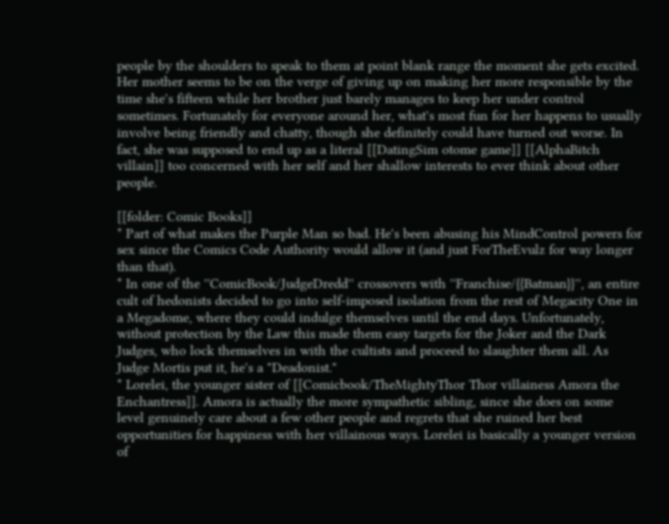people by the shoulders to speak to them at point blank range the moment she gets excited. Her mother seems to be on the verge of giving up on making her more responsible by the time she's fifteen while her brother just barely manages to keep her under control sometimes. Fortunately for everyone around her, what's most fun for her happens to usually involve being friendly and chatty, though she definitely could have turned out worse. In fact, she was supposed to end up as a literal [[DatingSim otome game]] [[AlphaBitch villain]] too concerned with her self and her shallow interests to ever think about other people.

[[folder: Comic Books]]
* Part of what makes the Purple Man so bad. He's been abusing his MindControl powers for sex since the Comics Code Authority would allow it (and just ForTheEvulz for way longer than that).
* In one of the ''ComicBook/JudgeDredd'' crossovers with ''Franchise/{{Batman}}'', an entire cult of hedonists decided to go into self-imposed isolation from the rest of Megacity One in a Megadome, where they could indulge themselves until the end days. Unfortunately, without protection by the Law this made them easy targets for the Joker and the Dark Judges, who lock themselves in with the cultists and proceed to slaughter them all. As Judge Mortis put it, he's a "Deadonist."
* Lorelei, the younger sister of [[Comicbook/TheMightyThor Thor villainess Amora the Enchantress]]. Amora is actually the more sympathetic sibling, since she does on some level genuinely care about a few other people and regrets that she ruined her best opportunities for happiness with her villainous ways. Lorelei is basically a younger version of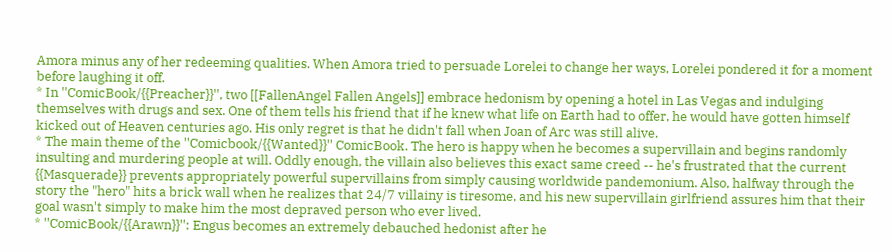Amora minus any of her redeeming qualities. When Amora tried to persuade Lorelei to change her ways, Lorelei pondered it for a moment before laughing it off.
* In ''ComicBook/{{Preacher}}'', two [[FallenAngel Fallen Angels]] embrace hedonism by opening a hotel in Las Vegas and indulging themselves with drugs and sex. One of them tells his friend that if he knew what life on Earth had to offer, he would have gotten himself kicked out of Heaven centuries ago. His only regret is that he didn't fall when Joan of Arc was still alive.
* The main theme of the ''Comicbook/{{Wanted}}'' ComicBook. The hero is happy when he becomes a supervillain and begins randomly insulting and murdering people at will. Oddly enough, the villain also believes this exact same creed -- he's frustrated that the current {{Masquerade}} prevents appropriately powerful supervillains from simply causing worldwide pandemonium. Also, halfway through the story the "hero" hits a brick wall when he realizes that 24/7 villainy is tiresome, and his new supervillain girlfriend assures him that their goal wasn't simply to make him the most depraved person who ever lived.
* ''ComicBook/{{Arawn}}'': Engus becomes an extremely debauched hedonist after he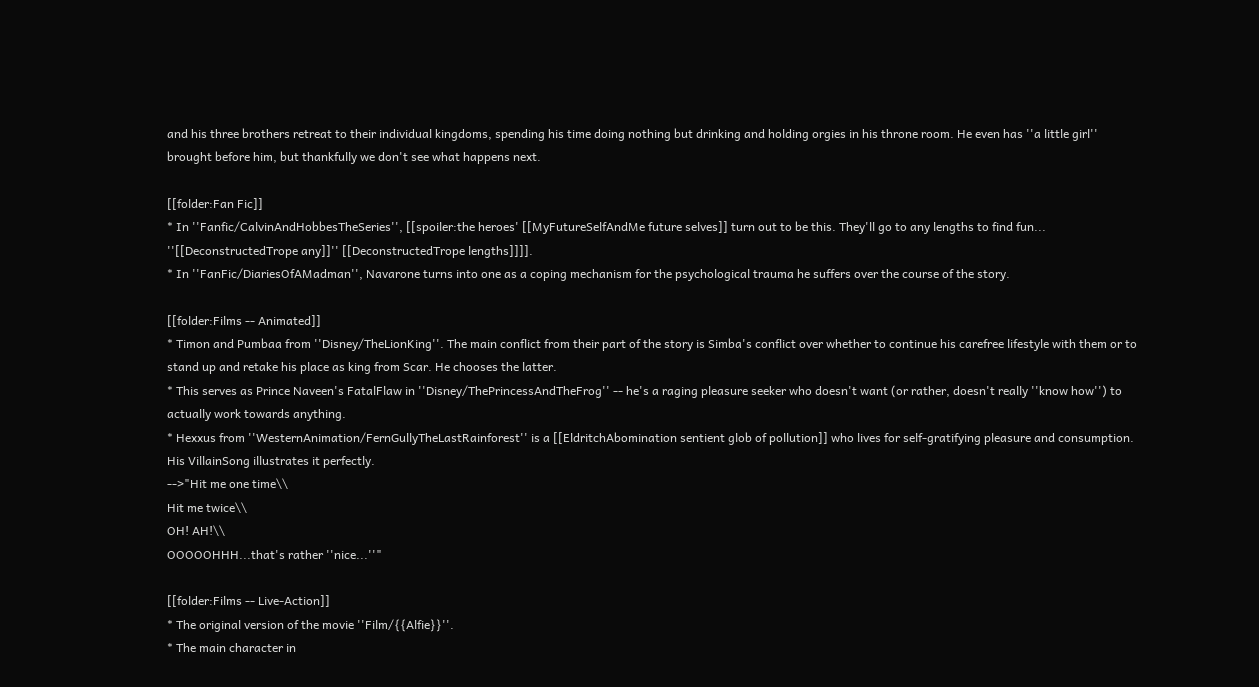and his three brothers retreat to their individual kingdoms, spending his time doing nothing but drinking and holding orgies in his throne room. He even has ''a little girl'' brought before him, but thankfully we don't see what happens next.

[[folder:Fan Fic]]
* In ''Fanfic/CalvinAndHobbesTheSeries'', [[spoiler:the heroes' [[MyFutureSelfAndMe future selves]] turn out to be this. They'll go to any lengths to find fun... ''[[DeconstructedTrope any]]'' [[DeconstructedTrope lengths]]]].
* In ''FanFic/DiariesOfAMadman'', Navarone turns into one as a coping mechanism for the psychological trauma he suffers over the course of the story.

[[folder:Films -- Animated]]
* Timon and Pumbaa from ''Disney/TheLionKing''. The main conflict from their part of the story is Simba's conflict over whether to continue his carefree lifestyle with them or to stand up and retake his place as king from Scar. He chooses the latter.
* This serves as Prince Naveen's FatalFlaw in ''Disney/ThePrincessAndTheFrog'' -- he's a raging pleasure seeker who doesn't want (or rather, doesn't really ''know how'') to actually work towards anything.
* Hexxus from ''WesternAnimation/FernGullyTheLastRainforest'' is a [[EldritchAbomination sentient glob of pollution]] who lives for self-gratifying pleasure and consumption. His VillainSong illustrates it perfectly.
-->"Hit me one time\\
Hit me twice\\
OH! AH!\\
OOOOOHHH...that's rather ''nice...''"

[[folder:Films -- Live-Action]]
* The original version of the movie ''Film/{{Alfie}}''.
* The main character in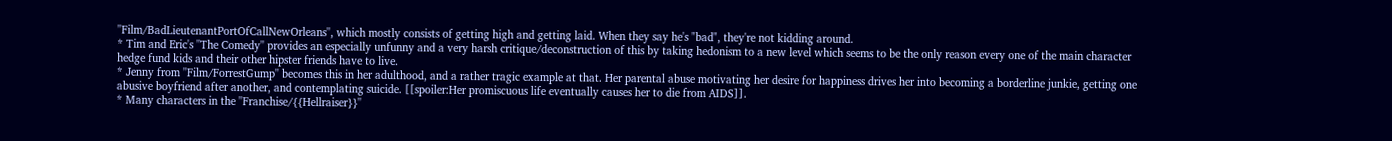''Film/BadLieutenantPortOfCallNewOrleans'', which mostly consists of getting high and getting laid. When they say he's "bad", they're not kidding around.
* Tim and Eric's ''The Comedy'' provides an especially unfunny and a very harsh critique/deconstruction of this by taking hedonism to a new level which seems to be the only reason every one of the main character hedge fund kids and their other hipster friends have to live.
* Jenny from ''Film/ForrestGump'' becomes this in her adulthood, and a rather tragic example at that. Her parental abuse motivating her desire for happiness drives her into becoming a borderline junkie, getting one abusive boyfriend after another, and contemplating suicide. [[spoiler:Her promiscuous life eventually causes her to die from AIDS]].
* Many characters in the ''Franchise/{{Hellraiser}}''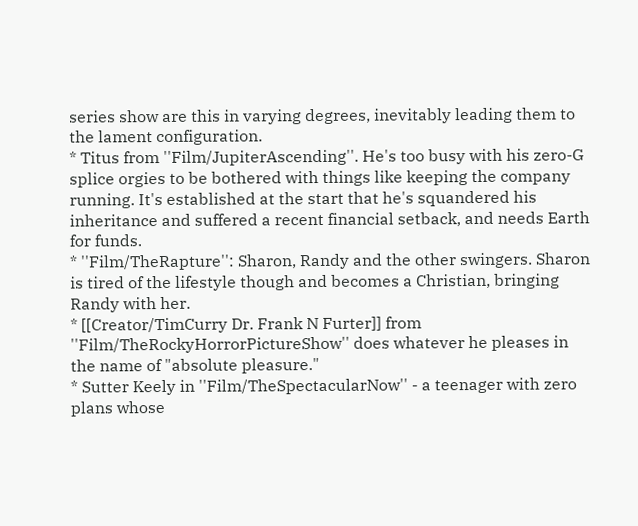series show are this in varying degrees, inevitably leading them to the lament configuration.
* Titus from ''Film/JupiterAscending''. He's too busy with his zero-G splice orgies to be bothered with things like keeping the company running. It's established at the start that he's squandered his inheritance and suffered a recent financial setback, and needs Earth for funds.
* ''Film/TheRapture'': Sharon, Randy and the other swingers. Sharon is tired of the lifestyle though and becomes a Christian, bringing Randy with her.
* [[Creator/TimCurry Dr. Frank N Furter]] from ''Film/TheRockyHorrorPictureShow'' does whatever he pleases in the name of "absolute pleasure."
* Sutter Keely in ''Film/TheSpectacularNow'' - a teenager with zero plans whose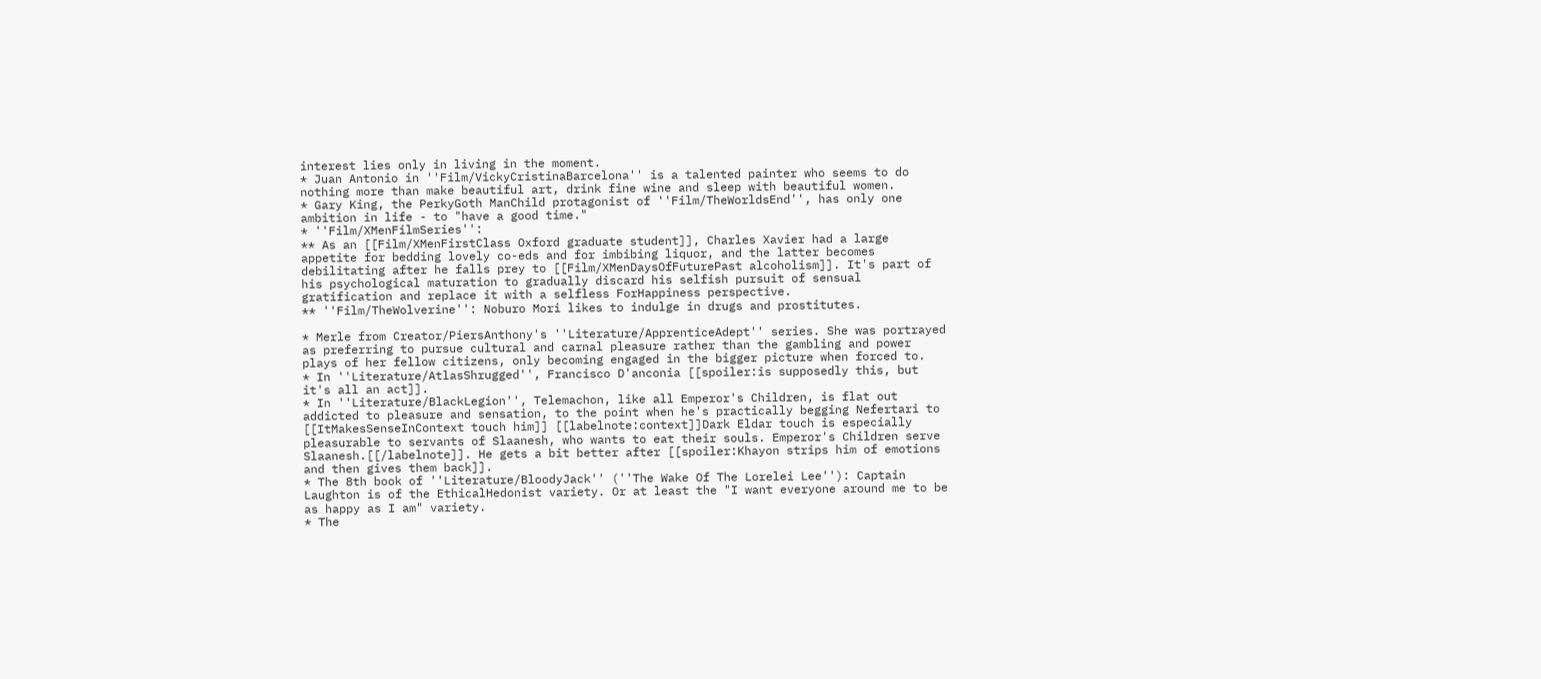interest lies only in living in the moment.
* Juan Antonio in ''Film/VickyCristinaBarcelona'' is a talented painter who seems to do nothing more than make beautiful art, drink fine wine and sleep with beautiful women.
* Gary King, the PerkyGoth ManChild protagonist of ''Film/TheWorldsEnd'', has only one ambition in life - to "have a good time."
* ''Film/XMenFilmSeries'':
** As an [[Film/XMenFirstClass Oxford graduate student]], Charles Xavier had a large appetite for bedding lovely co-eds and for imbibing liquor, and the latter becomes debilitating after he falls prey to [[Film/XMenDaysOfFuturePast alcoholism]]. It's part of his psychological maturation to gradually discard his selfish pursuit of sensual gratification and replace it with a selfless ForHappiness perspective.
** ''Film/TheWolverine'': Noburo Mori likes to indulge in drugs and prostitutes.

* Merle from Creator/PiersAnthony's ''Literature/ApprenticeAdept'' series. She was portrayed as preferring to pursue cultural and carnal pleasure rather than the gambling and power plays of her fellow citizens, only becoming engaged in the bigger picture when forced to.
* In ''Literature/AtlasShrugged'', Francisco D'anconia [[spoiler:is supposedly this, but it's all an act]].
* In ''Literature/BlackLegion'', Telemachon, like all Emperor's Children, is flat out addicted to pleasure and sensation, to the point when he's practically begging Nefertari to [[ItMakesSenseInContext touch him]] [[labelnote:context]]Dark Eldar touch is especially pleasurable to servants of Slaanesh, who wants to eat their souls. Emperor's Children serve Slaanesh.[[/labelnote]]. He gets a bit better after [[spoiler:Khayon strips him of emotions and then gives them back]].
* The 8th book of ''Literature/BloodyJack'' (''The Wake Of The Lorelei Lee''): Captain Laughton is of the EthicalHedonist variety. Or at least the "I want everyone around me to be as happy as I am" variety.
* The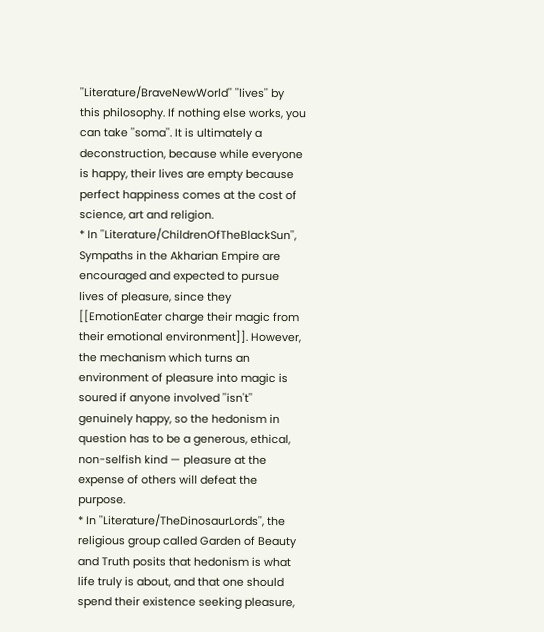''Literature/BraveNewWorld'' ''lives'' by this philosophy. If nothing else works, you can take ''soma''. It is ultimately a deconstruction, because while everyone is happy, their lives are empty because perfect happiness comes at the cost of science, art and religion.
* In ''Literature/ChildrenOfTheBlackSun'', Sympaths in the Akharian Empire are encouraged and expected to pursue lives of pleasure, since they [[EmotionEater charge their magic from their emotional environment]]. However, the mechanism which turns an environment of pleasure into magic is soured if anyone involved ''isn't'' genuinely happy, so the hedonism in question has to be a generous, ethical, non-selfish kind — pleasure at the expense of others will defeat the purpose.
* In ''Literature/TheDinosaurLords'', the religious group called Garden of Beauty and Truth posits that hedonism is what life truly is about, and that one should spend their existence seeking pleasure,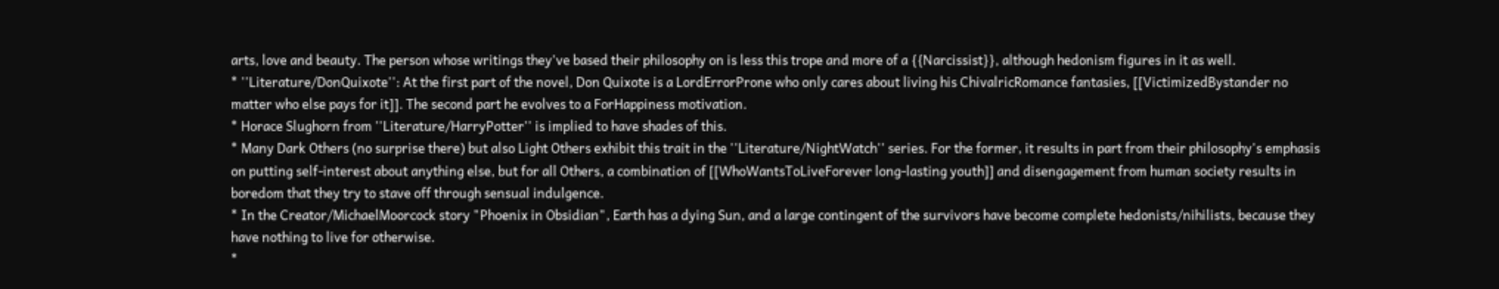arts, love and beauty. The person whose writings they've based their philosophy on is less this trope and more of a {{Narcissist}}, although hedonism figures in it as well.
* ''Literature/DonQuixote'': At the first part of the novel, Don Quixote is a LordErrorProne who only cares about living his ChivalricRomance fantasies, [[VictimizedBystander no matter who else pays for it]]. The second part he evolves to a ForHappiness motivation.
* Horace Slughorn from ''Literature/HarryPotter'' is implied to have shades of this.
* Many Dark Others (no surprise there) but also Light Others exhibit this trait in the ''Literature/NightWatch'' series. For the former, it results in part from their philosophy's emphasis on putting self-interest about anything else, but for all Others, a combination of [[WhoWantsToLiveForever long-lasting youth]] and disengagement from human society results in boredom that they try to stave off through sensual indulgence.
* In the Creator/MichaelMoorcock story "Phoenix in Obsidian", Earth has a dying Sun, and a large contingent of the survivors have become complete hedonists/nihilists, because they have nothing to live for otherwise.
*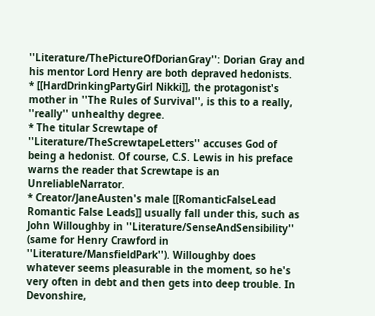''Literature/ThePictureOfDorianGray'': Dorian Gray and his mentor Lord Henry are both depraved hedonists.
* [[HardDrinkingPartyGirl Nikki]], the protagonist's mother in ''The Rules of Survival'', is this to a really, ''really'' unhealthy degree.
* The titular Screwtape of ''Literature/TheScrewtapeLetters'' accuses God of being a hedonist. Of course, C.S. Lewis in his preface warns the reader that Screwtape is an UnreliableNarrator.
* Creator/JaneAusten's male [[RomanticFalseLead Romantic False Leads]] usually fall under this, such as John Willoughby in ''Literature/SenseAndSensibility'' (same for Henry Crawford in ''Literature/MansfieldPark''). Willoughby does whatever seems pleasurable in the moment, so he's very often in debt and then gets into deep trouble. In Devonshire,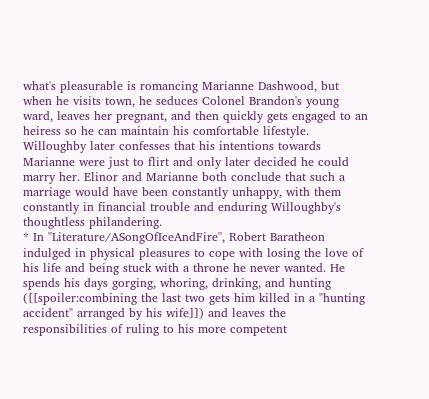what's pleasurable is romancing Marianne Dashwood, but when he visits town, he seduces Colonel Brandon's young ward, leaves her pregnant, and then quickly gets engaged to an heiress so he can maintain his comfortable lifestyle. Willoughby later confesses that his intentions towards Marianne were just to flirt and only later decided he could marry her. Elinor and Marianne both conclude that such a marriage would have been constantly unhappy, with them constantly in financial trouble and enduring Willoughby's thoughtless philandering.
* In ''Literature/ASongOfIceAndFire'', Robert Baratheon indulged in physical pleasures to cope with losing the love of his life and being stuck with a throne he never wanted. He spends his days gorging, whoring, drinking, and hunting ([[spoiler:combining the last two gets him killed in a "hunting accident" arranged by his wife]]) and leaves the responsibilities of ruling to his more competent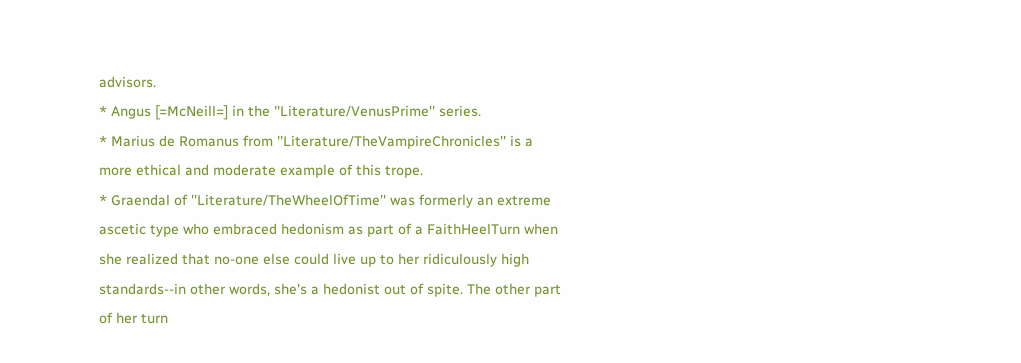advisors.
* Angus [=McNeill=] in the ''Literature/VenusPrime'' series.
* Marius de Romanus from ''Literature/TheVampireChronicles'' is a more ethical and moderate example of this trope.
* Graendal of ''Literature/TheWheelOfTime'' was formerly an extreme ascetic type who embraced hedonism as part of a FaithHeelTurn when she realized that no-one else could live up to her ridiculously high standards--in other words, she's a hedonist out of spite. The other part of her turn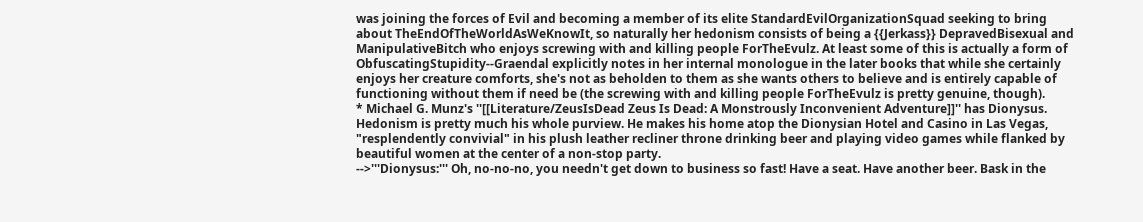was joining the forces of Evil and becoming a member of its elite StandardEvilOrganizationSquad seeking to bring about TheEndOfTheWorldAsWeKnowIt, so naturally her hedonism consists of being a {{Jerkass}} DepravedBisexual and ManipulativeBitch who enjoys screwing with and killing people ForTheEvulz. At least some of this is actually a form of ObfuscatingStupidity--Graendal explicitly notes in her internal monologue in the later books that while she certainly enjoys her creature comforts, she's not as beholden to them as she wants others to believe and is entirely capable of functioning without them if need be (the screwing with and killing people ForTheEvulz is pretty genuine, though).
* Michael G. Munz's ''[[Literature/ZeusIsDead Zeus Is Dead: A Monstrously Inconvenient Adventure]]'' has Dionysus. Hedonism is pretty much his whole purview. He makes his home atop the Dionysian Hotel and Casino in Las Vegas, "resplendently convivial" in his plush leather recliner throne drinking beer and playing video games while flanked by beautiful women at the center of a non-stop party.
-->'''Dionysus:''' Oh, no-no-no, you needn't get down to business so fast! Have a seat. Have another beer. Bask in the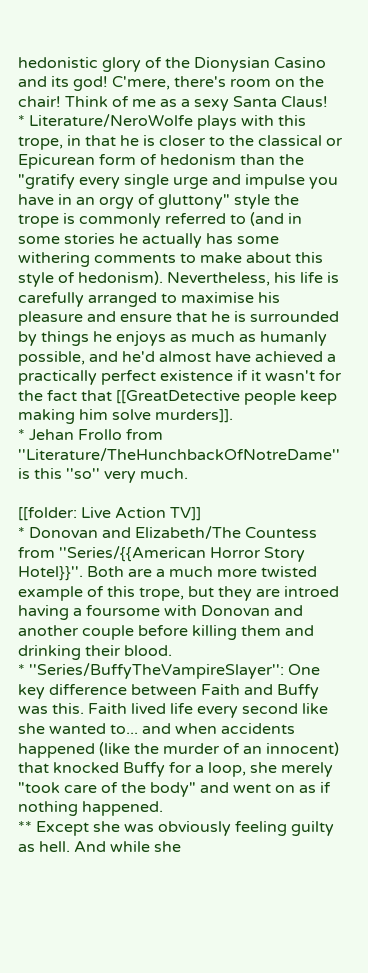hedonistic glory of the Dionysian Casino and its god! C'mere, there's room on the chair! Think of me as a sexy Santa Claus!
* Literature/NeroWolfe plays with this trope, in that he is closer to the classical or Epicurean form of hedonism than the "gratify every single urge and impulse you have in an orgy of gluttony" style the trope is commonly referred to (and in some stories he actually has some withering comments to make about this style of hedonism). Nevertheless, his life is carefully arranged to maximise his pleasure and ensure that he is surrounded by things he enjoys as much as humanly possible, and he'd almost have achieved a practically perfect existence if it wasn't for the fact that [[GreatDetective people keep making him solve murders]].
* Jehan Frollo from ''Literature/TheHunchbackOfNotreDame'' is this ''so'' very much.

[[folder: Live Action TV]]
* Donovan and Elizabeth/The Countess from ''Series/{{American Horror Story Hotel}}''. Both are a much more twisted example of this trope, but they are introed having a foursome with Donovan and another couple before killing them and drinking their blood.
* ''Series/BuffyTheVampireSlayer'': One key difference between Faith and Buffy was this. Faith lived life every second like she wanted to... and when accidents happened (like the murder of an innocent) that knocked Buffy for a loop, she merely "took care of the body" and went on as if nothing happened.
** Except she was obviously feeling guilty as hell. And while she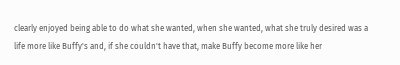clearly enjoyed being able to do what she wanted, when she wanted, what she truly desired was a life more like Buffy's and, if she couldn't have that, make Buffy become more like her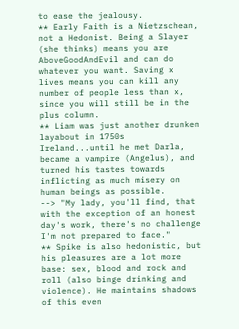to ease the jealousy.
** Early Faith is a Nietzschean, not a Hedonist. Being a Slayer (she thinks) means you are AboveGoodAndEvil and can do whatever you want. Saving x lives means you can kill any number of people less than x, since you will still be in the plus column.
** Liam was just another drunken layabout in 1750s Ireland...until he met Darla, became a vampire (Angelus), and turned his tastes towards inflicting as much misery on human beings as possible.
--> "My lady, you'll find, that with the exception of an honest day's work, there's no challenge I'm not prepared to face."
** Spike is also hedonistic, but his pleasures are a lot more base: sex, blood and rock and roll (also binge drinking and violence). He maintains shadows of this even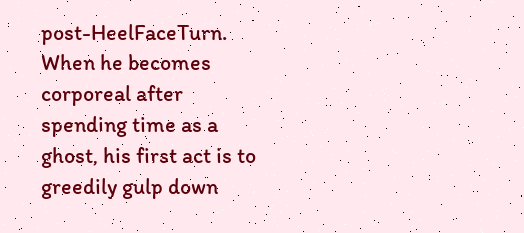post-HeelFaceTurn. When he becomes corporeal after spending time as a ghost, his first act is to greedily gulp down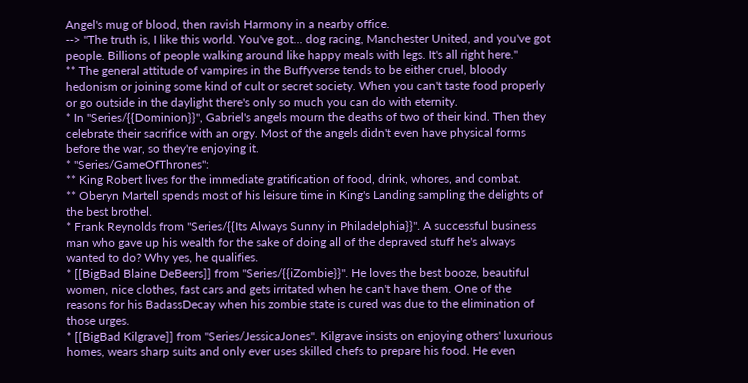Angel's mug of blood, then ravish Harmony in a nearby office.
--> "The truth is, I like this world. You've got... dog racing, Manchester United, and you've got people. Billions of people walking around like happy meals with legs. It's all right here."
** The general attitude of vampires in the Buffyverse tends to be either cruel, bloody hedonism or joining some kind of cult or secret society. When you can't taste food properly or go outside in the daylight there's only so much you can do with eternity.
* In ''Series/{{Dominion}}'', Gabriel's angels mourn the deaths of two of their kind. Then they celebrate their sacrifice with an orgy. Most of the angels didn't even have physical forms before the war, so they're enjoying it.
* ''Series/GameOfThrones'':
** King Robert lives for the immediate gratification of food, drink, whores, and combat.
** Oberyn Martell spends most of his leisure time in King's Landing sampling the delights of the best brothel.
* Frank Reynolds from ''Series/{{Its Always Sunny in Philadelphia}}''. A successful business man who gave up his wealth for the sake of doing all of the depraved stuff he's always wanted to do? Why yes, he qualifies.
* [[BigBad Blaine DeBeers]] from ''Series/{{iZombie}}''. He loves the best booze, beautiful women, nice clothes, fast cars and gets irritated when he can't have them. One of the reasons for his BadassDecay when his zombie state is cured was due to the elimination of those urges.
* [[BigBad Kilgrave]] from ''Series/JessicaJones''. Kilgrave insists on enjoying others' luxurious homes, wears sharp suits and only ever uses skilled chefs to prepare his food. He even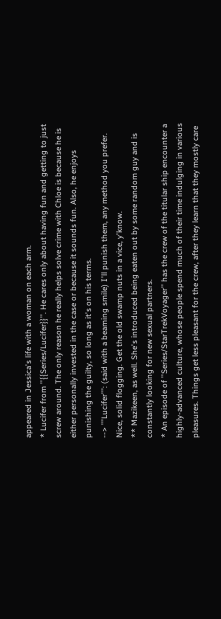appeared in Jessica's life with a woman on each arm.
* Lucifer from ''{{Series/Lucifer}}''. He cares only about having fun and getting to just screw around. The only reason he really helps solve crime with Chloe is because he is either personally invested in the case or because it sounds fun. Also, he enjoys punishing the guilty, so long as it's on his terms.
--> '''Lucifer''': (said with a beaming smile) I'll punish them, any method you prefer. Nice, solid flogging. Get the old swamp nuts in a vice, y'know.
** Mazikeen, as well. She's introduced being eaten out by some random guy and is constantly looking for new sexual partners.
* An episode of ''Series/StarTrekVoyager'' has the crew of the titular ship encounter a highly-advanced culture, whose people spend much of their time indulging in various pleasures. Things get less pleasant for the crew, after they learn that they mostly care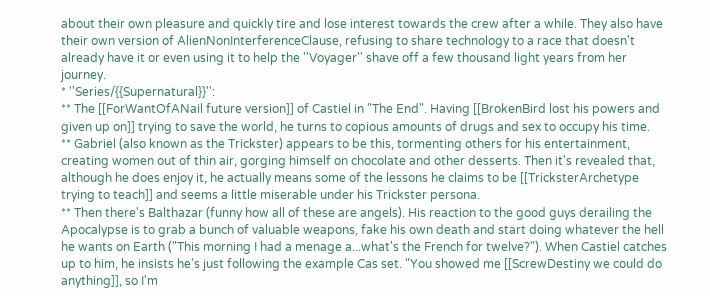about their own pleasure and quickly tire and lose interest towards the crew after a while. They also have their own version of AlienNonInterferenceClause, refusing to share technology to a race that doesn't already have it or even using it to help the ''Voyager'' shave off a few thousand light years from her journey.
* ''Series/{{Supernatural}}'':
** The [[ForWantOfANail future version]] of Castiel in "The End". Having [[BrokenBird lost his powers and given up on]] trying to save the world, he turns to copious amounts of drugs and sex to occupy his time.
** Gabriel (also known as the Trickster) appears to be this, tormenting others for his entertainment, creating women out of thin air, gorging himself on chocolate and other desserts. Then it's revealed that, although he does enjoy it, he actually means some of the lessons he claims to be [[TricksterArchetype trying to teach]] and seems a little miserable under his Trickster persona.
** Then there's Balthazar (funny how all of these are angels). His reaction to the good guys derailing the Apocalypse is to grab a bunch of valuable weapons, fake his own death and start doing whatever the hell he wants on Earth ("This morning I had a menage a...what's the French for twelve?"). When Castiel catches up to him, he insists he's just following the example Cas set. "You showed me [[ScrewDestiny we could do anything]], so I'm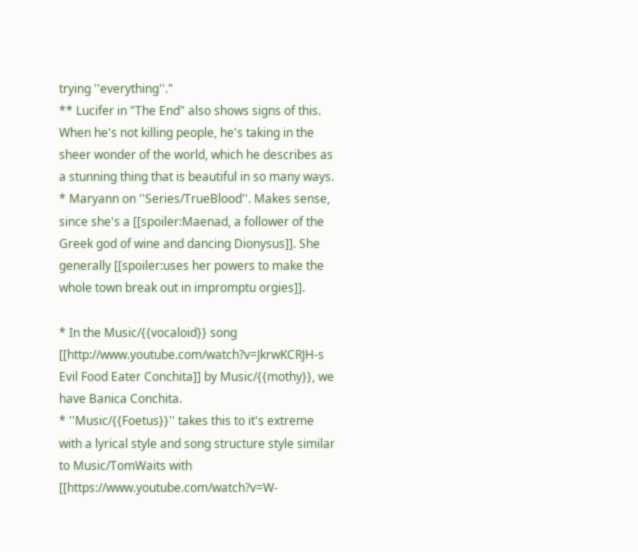trying ''everything''."
** Lucifer in "The End" also shows signs of this. When he's not killing people, he's taking in the sheer wonder of the world, which he describes as a stunning thing that is beautiful in so many ways.
* Maryann on ''Series/TrueBlood''. Makes sense, since she's a [[spoiler:Maenad, a follower of the Greek god of wine and dancing Dionysus]]. She generally [[spoiler:uses her powers to make the whole town break out in impromptu orgies]].

* In the Music/{{vocaloid}} song [[http://www.youtube.com/watch?v=JkrwKCRJH-s Evil Food Eater Conchita]] by Music/{{mothy}}, we have Banica Conchita.
* ''Music/{{Foetus}}'' takes this to it's extreme with a lyrical style and song structure style similar to Music/TomWaits with [[https://www.youtube.com/watch?v=W-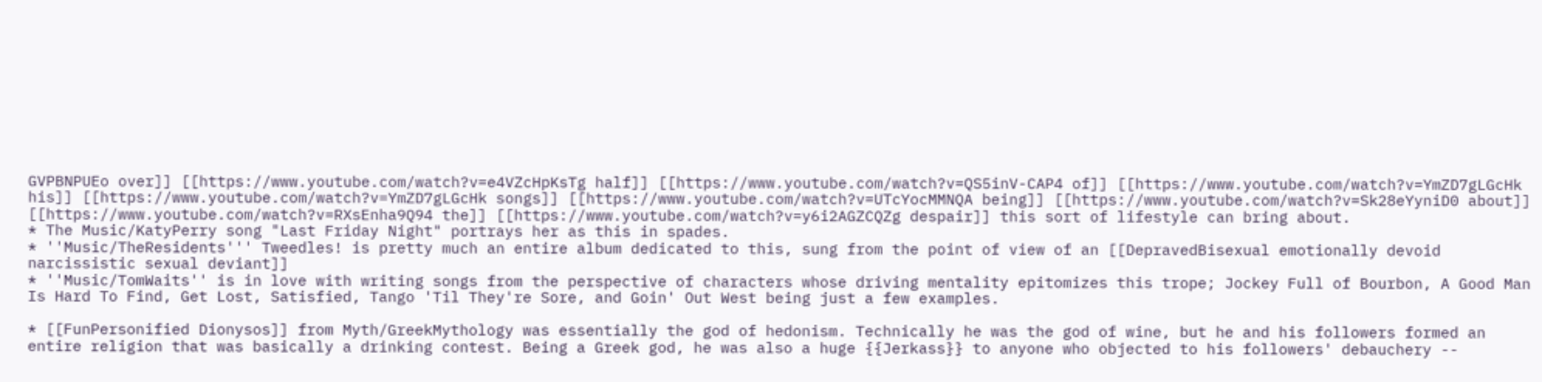GVPBNPUEo over]] [[https://www.youtube.com/watch?v=e4VZcHpKsTg half]] [[https://www.youtube.com/watch?v=QS5inV-CAP4 of]] [[https://www.youtube.com/watch?v=YmZD7gLGcHk his]] [[https://www.youtube.com/watch?v=YmZD7gLGcHk songs]] [[https://www.youtube.com/watch?v=UTcYocMMNQA being]] [[https://www.youtube.com/watch?v=Sk28eYyniD0 about]] [[https://www.youtube.com/watch?v=RXsEnha9Q94 the]] [[https://www.youtube.com/watch?v=y6i2AGZCQZg despair]] this sort of lifestyle can bring about.
* The Music/KatyPerry song "Last Friday Night" portrays her as this in spades.
* ''Music/TheResidents''' Tweedles! is pretty much an entire album dedicated to this, sung from the point of view of an [[DepravedBisexual emotionally devoid narcissistic sexual deviant]]
* ''Music/TomWaits'' is in love with writing songs from the perspective of characters whose driving mentality epitomizes this trope; Jockey Full of Bourbon, A Good Man Is Hard To Find, Get Lost, Satisfied, Tango 'Til They're Sore, and Goin' Out West being just a few examples.

* [[FunPersonified Dionysos]] from Myth/GreekMythology was essentially the god of hedonism. Technically he was the god of wine, but he and his followers formed an entire religion that was basically a drinking contest. Being a Greek god, he was also a huge {{Jerkass}} to anyone who objected to his followers' debauchery --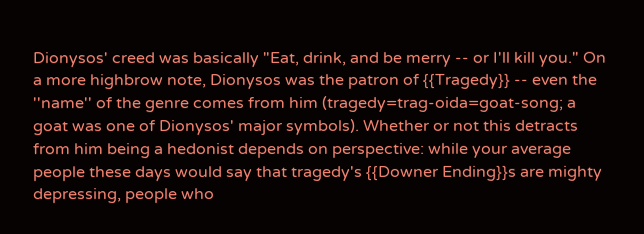Dionysos' creed was basically "Eat, drink, and be merry -- or I'll kill you." On a more highbrow note, Dionysos was the patron of {{Tragedy}} -- even the ''name'' of the genre comes from him (tragedy=trag-oida=goat-song; a goat was one of Dionysos' major symbols). Whether or not this detracts from him being a hedonist depends on perspective: while your average people these days would say that tragedy's {{Downer Ending}}s are mighty depressing, people who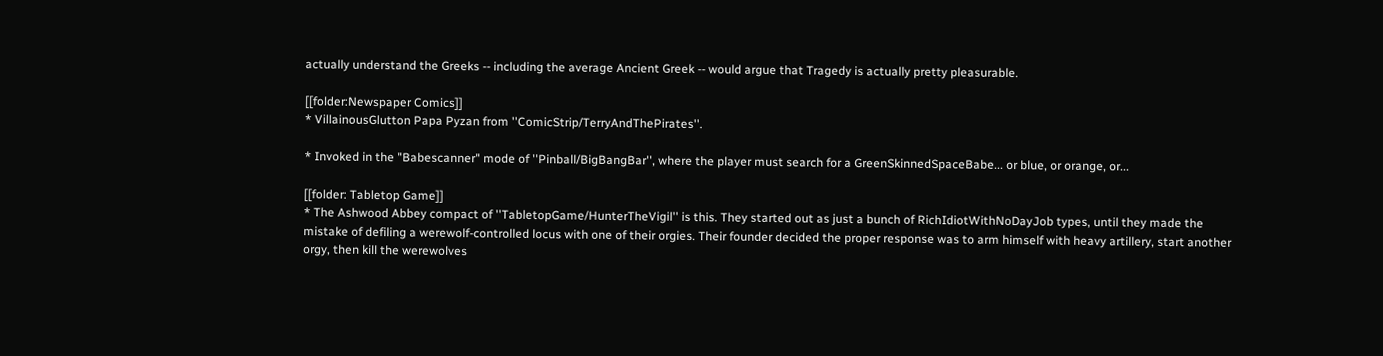actually understand the Greeks -- including the average Ancient Greek -- would argue that Tragedy is actually pretty pleasurable.

[[folder:Newspaper Comics]]
* VillainousGlutton Papa Pyzan from ''ComicStrip/TerryAndThePirates''.

* Invoked in the "Babescanner" mode of ''Pinball/BigBangBar'', where the player must search for a GreenSkinnedSpaceBabe... or blue, or orange, or...

[[folder: Tabletop Game]]
* The Ashwood Abbey compact of ''TabletopGame/HunterTheVigil'' is this. They started out as just a bunch of RichIdiotWithNoDayJob types, until they made the mistake of defiling a werewolf-controlled locus with one of their orgies. Their founder decided the proper response was to arm himself with heavy artillery, start another orgy, then kill the werewolves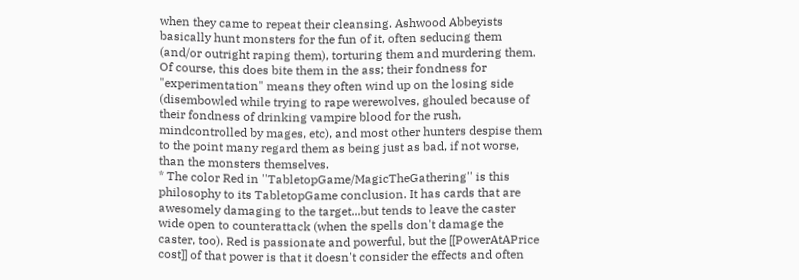when they came to repeat their cleansing. Ashwood Abbeyists basically hunt monsters for the fun of it, often seducing them (and/or outright raping them), torturing them and murdering them. Of course, this does bite them in the ass; their fondness for "experimentation" means they often wind up on the losing side (disembowled while trying to rape werewolves, ghouled because of their fondness of drinking vampire blood for the rush, mindcontrolled by mages, etc), and most other hunters despise them to the point many regard them as being just as bad, if not worse, than the monsters themselves.
* The color Red in ''TabletopGame/MagicTheGathering'' is this philosophy to its TabletopGame conclusion. It has cards that are awesomely damaging to the target...but tends to leave the caster wide open to counterattack (when the spells don't damage the caster, too). Red is passionate and powerful, but the [[PowerAtAPrice cost]] of that power is that it doesn't consider the effects and often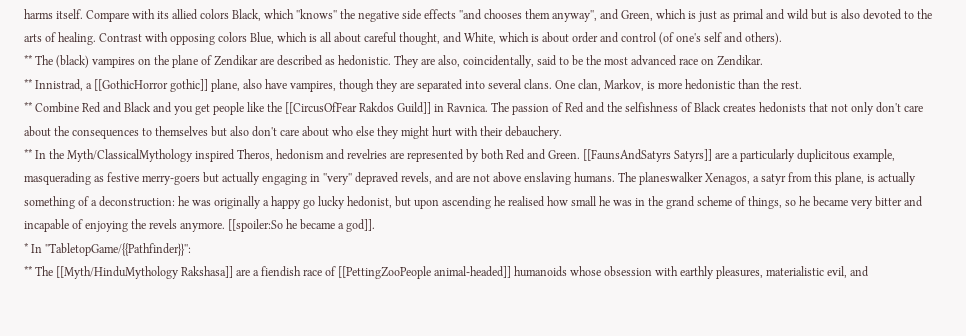harms itself. Compare with its allied colors Black, which ''knows'' the negative side effects ''and chooses them anyway'', and Green, which is just as primal and wild but is also devoted to the arts of healing. Contrast with opposing colors Blue, which is all about careful thought, and White, which is about order and control (of one's self and others).
** The (black) vampires on the plane of Zendikar are described as hedonistic. They are also, coincidentally, said to be the most advanced race on Zendikar.
** Innistrad, a [[GothicHorror gothic]] plane, also have vampires, though they are separated into several clans. One clan, Markov, is more hedonistic than the rest.
** Combine Red and Black and you get people like the [[CircusOfFear Rakdos Guild]] in Ravnica. The passion of Red and the selfishness of Black creates hedonists that not only don't care about the consequences to themselves but also don't care about who else they might hurt with their debauchery.
** In the Myth/ClassicalMythology inspired Theros, hedonism and revelries are represented by both Red and Green. [[FaunsAndSatyrs Satyrs]] are a particularly duplicitous example, masquerading as festive merry-goers but actually engaging in ''very'' depraved revels, and are not above enslaving humans. The planeswalker Xenagos, a satyr from this plane, is actually something of a deconstruction: he was originally a happy go lucky hedonist, but upon ascending he realised how small he was in the grand scheme of things, so he became very bitter and incapable of enjoying the revels anymore. [[spoiler:So he became a god]].
* In ''TabletopGame/{{Pathfinder}}'':
** The [[Myth/HinduMythology Rakshasa]] are a fiendish race of [[PettingZooPeople animal-headed]] humanoids whose obsession with earthly pleasures, materialistic evil, and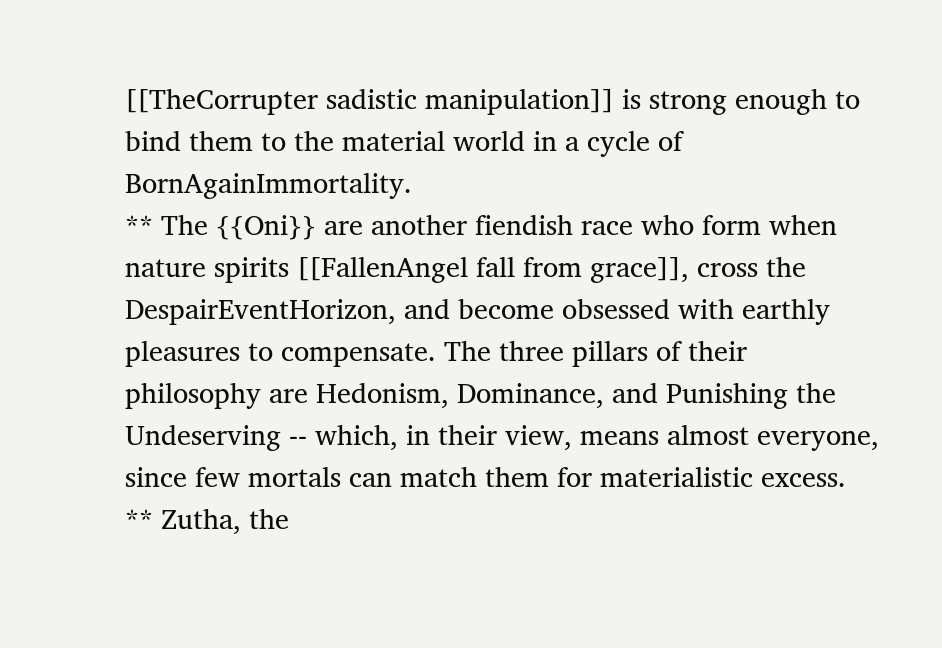[[TheCorrupter sadistic manipulation]] is strong enough to bind them to the material world in a cycle of BornAgainImmortality.
** The {{Oni}} are another fiendish race who form when nature spirits [[FallenAngel fall from grace]], cross the DespairEventHorizon, and become obsessed with earthly pleasures to compensate. The three pillars of their philosophy are Hedonism, Dominance, and Punishing the Undeserving -- which, in their view, means almost everyone, since few mortals can match them for materialistic excess.
** Zutha, the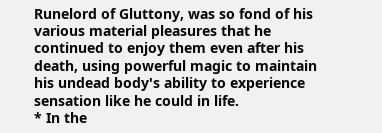Runelord of Gluttony, was so fond of his various material pleasures that he continued to enjoy them even after his death, using powerful magic to maintain his undead body's ability to experience sensation like he could in life.
* In the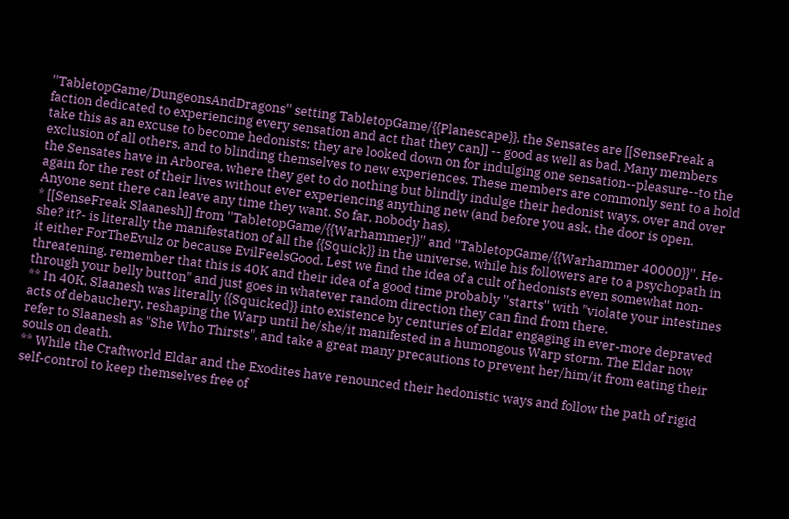''TabletopGame/DungeonsAndDragons'' setting TabletopGame/{{Planescape}}, the Sensates are [[SenseFreak a faction dedicated to experiencing every sensation and act that they can]] -- good as well as bad. Many members take this as an excuse to become hedonists; they are looked down on for indulging one sensation--pleasure--to the exclusion of all others, and to blinding themselves to new experiences. These members are commonly sent to a hold the Sensates have in Arborea, where they get to do nothing but blindly indulge their hedonist ways, over and over again for the rest of their lives without ever experiencing anything new (and before you ask, the door is open. Anyone sent there can leave any time they want. So far, nobody has).
* [[SenseFreak Slaanesh]] from ''TabletopGame/{{Warhammer}}'' and ''TabletopGame/{{Warhammer 40000}}''. He- she? it?- is literally the manifestation of all the {{Squick}} in the universe, while his followers are to a psychopath in it either ForTheEvulz or because EvilFeelsGood. Lest we find the idea of a cult of hedonists even somewhat non-threatening, remember that this is 40K and their idea of a good time probably ''starts'' with "violate your intestines through your belly button" and just goes in whatever random direction they can find from there.
** In 40K, Slaanesh was literally {{Squicked}} into existence by centuries of Eldar engaging in ever-more depraved acts of debauchery, reshaping the Warp until he/she/it manifested in a humongous Warp storm. The Eldar now refer to Slaanesh as "She Who Thirsts", and take a great many precautions to prevent her/him/it from eating their souls on death.
** While the Craftworld Eldar and the Exodites have renounced their hedonistic ways and follow the path of rigid self-control to keep themselves free of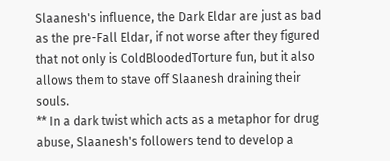Slaanesh's influence, the Dark Eldar are just as bad as the pre-Fall Eldar, if not worse after they figured that not only is ColdBloodedTorture fun, but it also allows them to stave off Slaanesh draining their souls.
** In a dark twist which acts as a metaphor for drug abuse, Slaanesh's followers tend to develop a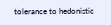tolerance to hedonistic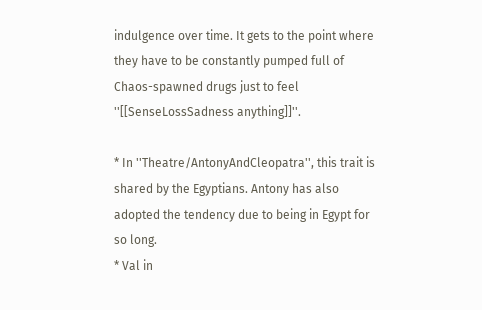indulgence over time. It gets to the point where they have to be constantly pumped full of Chaos-spawned drugs just to feel ''[[SenseLossSadness anything]]''.

* In ''Theatre/AntonyAndCleopatra'', this trait is shared by the Egyptians. Antony has also adopted the tendency due to being in Egypt for so long.
* Val in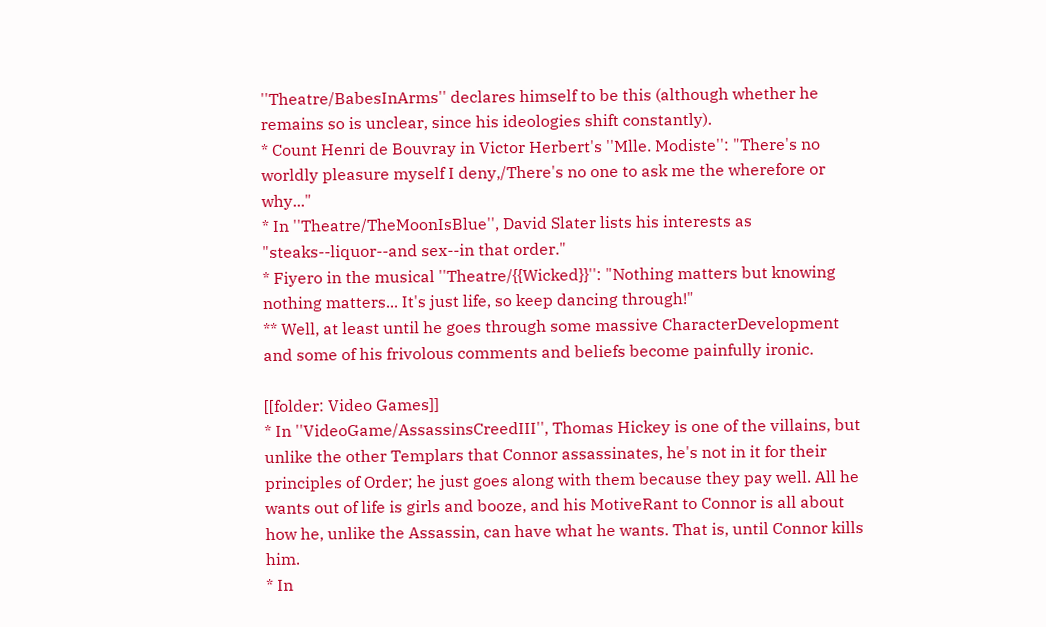''Theatre/BabesInArms'' declares himself to be this (although whether he remains so is unclear, since his ideologies shift constantly).
* Count Henri de Bouvray in Victor Herbert's ''Mlle. Modiste'': "There's no worldly pleasure myself I deny,/There's no one to ask me the wherefore or why..."
* In ''Theatre/TheMoonIsBlue'', David Slater lists his interests as "steaks--liquor--and sex--in that order."
* Fiyero in the musical ''Theatre/{{Wicked}}'': "Nothing matters but knowing nothing matters... It's just life, so keep dancing through!"
** Well, at least until he goes through some massive CharacterDevelopment and some of his frivolous comments and beliefs become painfully ironic.

[[folder: Video Games]]
* In ''VideoGame/AssassinsCreedIII'', Thomas Hickey is one of the villains, but unlike the other Templars that Connor assassinates, he's not in it for their principles of Order; he just goes along with them because they pay well. All he wants out of life is girls and booze, and his MotiveRant to Connor is all about how he, unlike the Assassin, can have what he wants. That is, until Connor kills him.
* In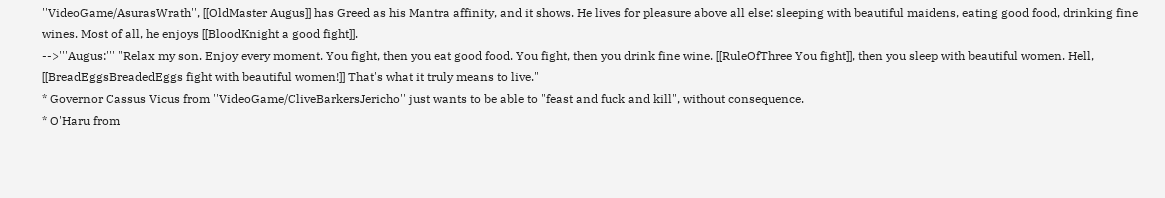''VideoGame/AsurasWrath'', [[OldMaster Augus]] has Greed as his Mantra affinity, and it shows. He lives for pleasure above all else: sleeping with beautiful maidens, eating good food, drinking fine wines. Most of all, he enjoys [[BloodKnight a good fight]].
-->'''Augus:''' "Relax my son. Enjoy every moment. You fight, then you eat good food. You fight, then you drink fine wine. [[RuleOfThree You fight]], then you sleep with beautiful women. Hell, [[BreadEggsBreadedEggs fight with beautiful women!]] That's what it truly means to live."
* Governor Cassus Vicus from ''VideoGame/CliveBarkersJericho'' just wants to be able to "feast and fuck and kill", without consequence.
* O'Haru from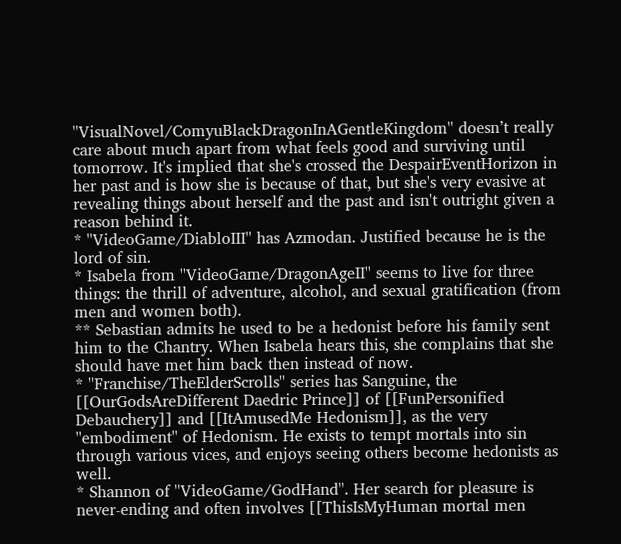''VisualNovel/ComyuBlackDragonInAGentleKingdom'' doesn’t really care about much apart from what feels good and surviving until tomorrow. It's implied that she's crossed the DespairEventHorizon in her past and is how she is because of that, but she's very evasive at revealing things about herself and the past and isn't outright given a reason behind it.
* ''VideoGame/DiabloIII'' has Azmodan. Justified because he is the lord of sin.
* Isabela from ''VideoGame/DragonAgeII'' seems to live for three things: the thrill of adventure, alcohol, and sexual gratification (from men and women both).
** Sebastian admits he used to be a hedonist before his family sent him to the Chantry. When Isabela hears this, she complains that she should have met him back then instead of now.
* ''Franchise/TheElderScrolls'' series has Sanguine, the [[OurGodsAreDifferent Daedric Prince]] of [[FunPersonified Debauchery]] and [[ItAmusedMe Hedonism]], as the very ''embodiment'' of Hedonism. He exists to tempt mortals into sin through various vices, and enjoys seeing others become hedonists as well.
* Shannon of ''VideoGame/GodHand''. Her search for pleasure is never-ending and often involves [[ThisIsMyHuman mortal men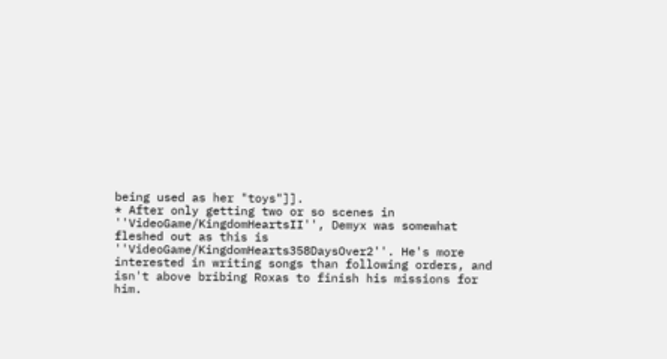being used as her "toys"]].
* After only getting two or so scenes in ''VideoGame/KingdomHeartsII'', Demyx was somewhat fleshed out as this is ''VideoGame/KingdomHearts358DaysOver2''. He's more interested in writing songs than following orders, and isn't above bribing Roxas to finish his missions for him.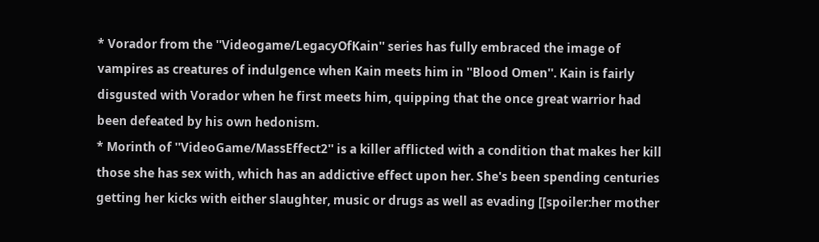* Vorador from the ''Videogame/LegacyOfKain'' series has fully embraced the image of vampires as creatures of indulgence when Kain meets him in ''Blood Omen''. Kain is fairly disgusted with Vorador when he first meets him, quipping that the once great warrior had been defeated by his own hedonism.
* Morinth of ''VideoGame/MassEffect2'' is a killer afflicted with a condition that makes her kill those she has sex with, which has an addictive effect upon her. She's been spending centuries getting her kicks with either slaughter, music or drugs as well as evading [[spoiler:her mother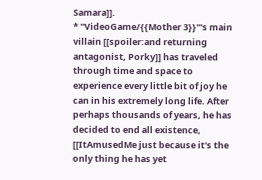Samara]].
* ''VideoGame/{{Mother 3}}'''s main villain [[spoiler:and returning antagonist, Porky]] has traveled through time and space to experience every little bit of joy he can in his extremely long life. After perhaps thousands of years, he has decided to end all existence, [[ItAmusedMe just because it's the only thing he has yet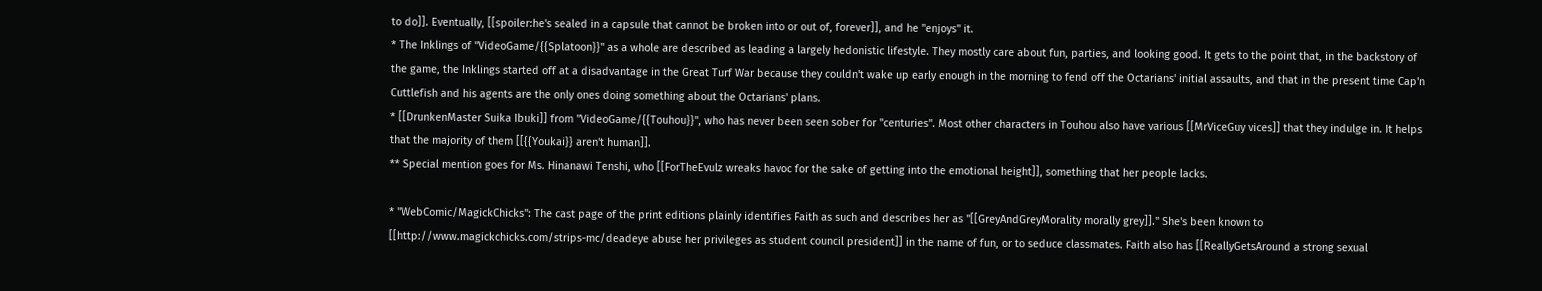to do]]. Eventually, [[spoiler:he's sealed in a capsule that cannot be broken into or out of, forever]], and he ''enjoys'' it.
* The Inklings of ''VideoGame/{{Splatoon}}'' as a whole are described as leading a largely hedonistic lifestyle. They mostly care about fun, parties, and looking good. It gets to the point that, in the backstory of the game, the Inklings started off at a disadvantage in the Great Turf War because they couldn't wake up early enough in the morning to fend off the Octarians' initial assaults, and that in the present time Cap'n Cuttlefish and his agents are the only ones doing something about the Octarians' plans.
* [[DrunkenMaster Suika Ibuki]] from ''VideoGame/{{Touhou}}'', who has never been seen sober for ''centuries''. Most other characters in Touhou also have various [[MrViceGuy vices]] that they indulge in. It helps that the majority of them [[{{Youkai}} aren't human]].
** Special mention goes for Ms. Hinanawi Tenshi, who [[ForTheEvulz wreaks havoc for the sake of getting into the emotional height]], something that her people lacks.

* ''WebComic/MagickChicks'': The cast page of the print editions plainly identifies Faith as such and describes her as "[[GreyAndGreyMorality morally grey]]." She's been known to [[http://www.magickchicks.com/strips-mc/deadeye abuse her privileges as student council president]] in the name of fun, or to seduce classmates. Faith also has [[ReallyGetsAround a strong sexual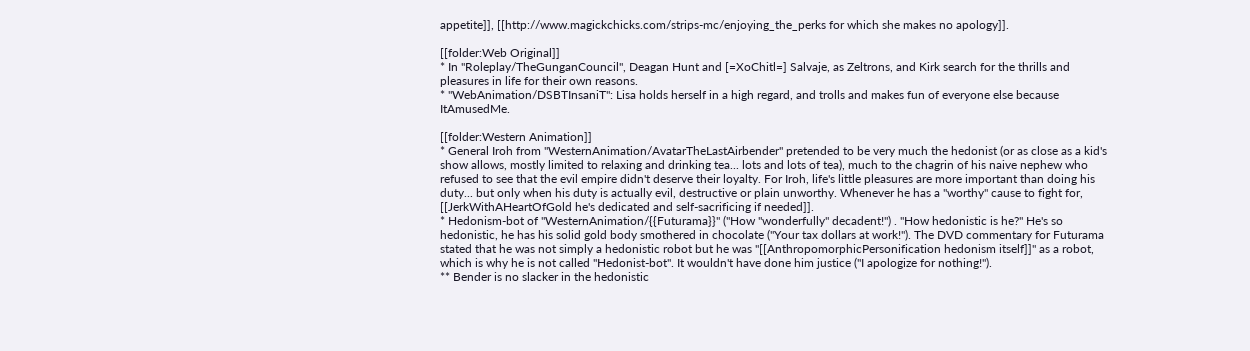appetite]], [[http://www.magickchicks.com/strips-mc/enjoying_the_perks for which she makes no apology]].

[[folder:Web Original]]
* In ''Roleplay/TheGunganCouncil'', Deagan Hunt and [=XoChitl=] Salvaje, as Zeltrons, and Kirk search for the thrills and pleasures in life for their own reasons.
* ''WebAnimation/DSBTInsaniT'': Lisa holds herself in a high regard, and trolls and makes fun of everyone else because ItAmusedMe.

[[folder:Western Animation]]
* General Iroh from ''WesternAnimation/AvatarTheLastAirbender'' pretended to be very much the hedonist (or as close as a kid's show allows, mostly limited to relaxing and drinking tea... lots and lots of tea), much to the chagrin of his naive nephew who refused to see that the evil empire didn't deserve their loyalty. For Iroh, life's little pleasures are more important than doing his duty... but only when his duty is actually evil, destructive or plain unworthy. Whenever he has a ''worthy'' cause to fight for, [[JerkWithAHeartOfGold he's dedicated and self-sacrificing if needed]].
* Hedonism-bot of ''WesternAnimation/{{Futurama}}'' ("How ''wonderfully'' decadent!") . ''How hedonistic is he?'' He's so hedonistic, he has his solid gold body smothered in chocolate ("Your tax dollars at work!"). The DVD commentary for Futurama stated that he was not simply a hedonistic robot but he was ''[[AnthropomorphicPersonification hedonism itself]]'' as a robot, which is why he is not called "Hedonist-bot". It wouldn't have done him justice ("I apologize for nothing!").
** Bender is no slacker in the hedonistic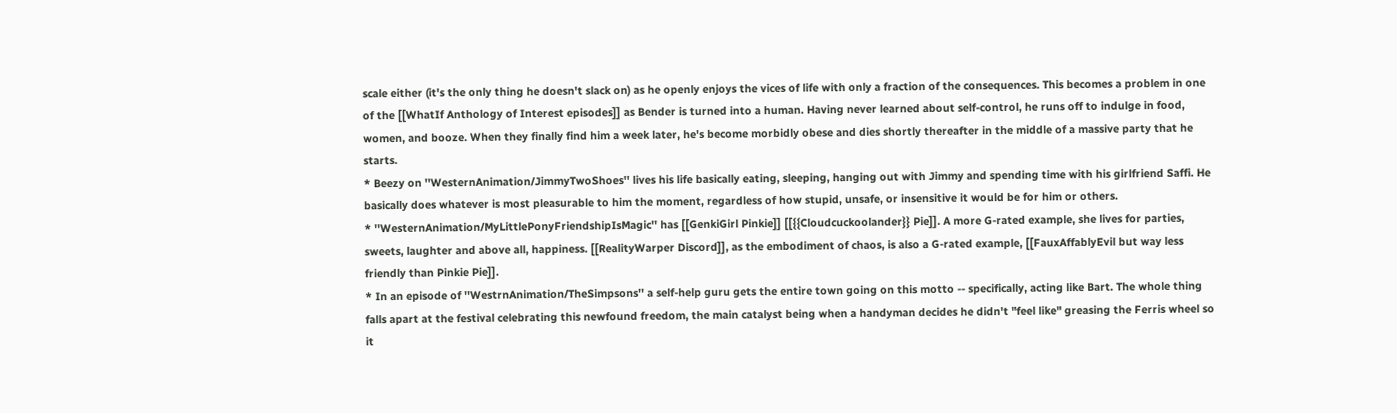scale either (it's the only thing he doesn't slack on) as he openly enjoys the vices of life with only a fraction of the consequences. This becomes a problem in one of the [[WhatIf Anthology of Interest episodes]] as Bender is turned into a human. Having never learned about self-control, he runs off to indulge in food, women, and booze. When they finally find him a week later, he's become morbidly obese and dies shortly thereafter in the middle of a massive party that he starts.
* Beezy on ''WesternAnimation/JimmyTwoShoes'' lives his life basically eating, sleeping, hanging out with Jimmy and spending time with his girlfriend Saffi. He basically does whatever is most pleasurable to him the moment, regardless of how stupid, unsafe, or insensitive it would be for him or others.
* ''WesternAnimation/MyLittlePonyFriendshipIsMagic'' has [[GenkiGirl Pinkie]] [[{{Cloudcuckoolander}} Pie]]. A more G-rated example, she lives for parties, sweets, laughter and above all, happiness. [[RealityWarper Discord]], as the embodiment of chaos, is also a G-rated example, [[FauxAffablyEvil but way less friendly than Pinkie Pie]].
* In an episode of ''WestrnAnimation/TheSimpsons'' a self-help guru gets the entire town going on this motto -- specifically, acting like Bart. The whole thing falls apart at the festival celebrating this newfound freedom, the main catalyst being when a handyman decides he didn't "feel like" greasing the Ferris wheel so it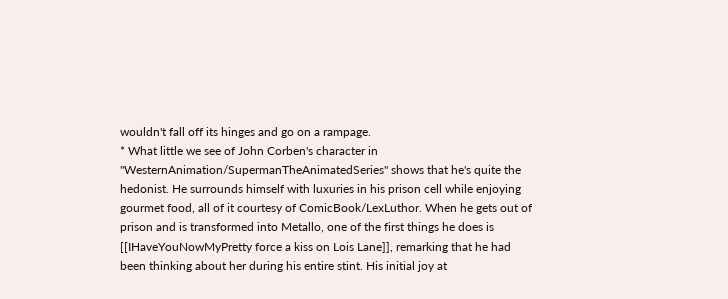wouldn't fall off its hinges and go on a rampage.
* What little we see of John Corben's character in ''WesternAnimation/SupermanTheAnimatedSeries'' shows that he's quite the hedonist. He surrounds himself with luxuries in his prison cell while enjoying gourmet food, all of it courtesy of ComicBook/LexLuthor. When he gets out of prison and is transformed into Metallo, one of the first things he does is [[IHaveYouNowMyPretty force a kiss on Lois Lane]], remarking that he had been thinking about her during his entire stint. His initial joy at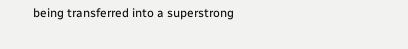being transferred into a superstrong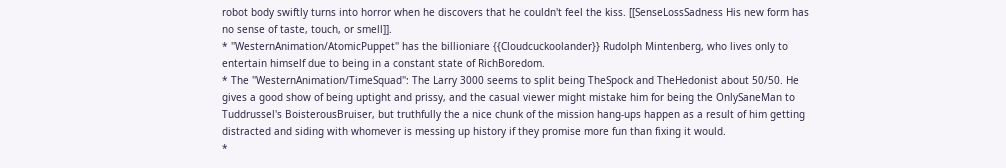robot body swiftly turns into horror when he discovers that he couldn't feel the kiss. [[SenseLossSadness His new form has no sense of taste, touch, or smell]].
* ''WesternAnimation/AtomicPuppet'' has the billioniare {{Cloudcuckoolander}} Rudolph Mintenberg, who lives only to entertain himself due to being in a constant state of RichBoredom.
* The ''WesternAnimation/TimeSquad'': The Larry 3000 seems to split being TheSpock and TheHedonist about 50/50. He gives a good show of being uptight and prissy, and the casual viewer might mistake him for being the OnlySaneMan to Tuddrussel's BoisterousBruiser, but truthfully the a nice chunk of the mission hang-ups happen as a result of him getting distracted and siding with whomever is messing up history if they promise more fun than fixing it would.
*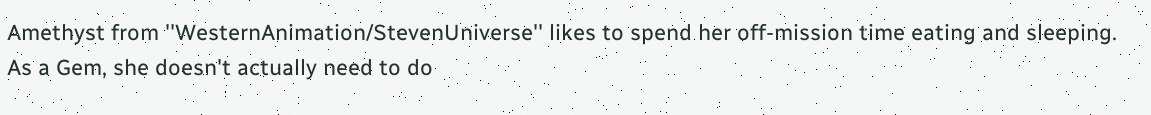Amethyst from ''WesternAnimation/StevenUniverse'' likes to spend her off-mission time eating and sleeping. As a Gem, she doesn't actually need to do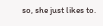so, she just likes to.